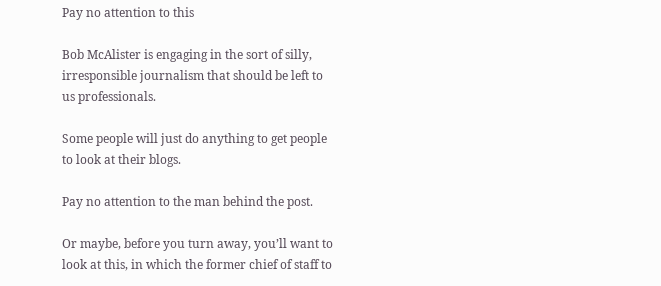Pay no attention to this

Bob McAlister is engaging in the sort of silly, irresponsible journalism that should be left to us professionals.

Some people will just do anything to get people to look at their blogs.

Pay no attention to the man behind the post.

Or maybe, before you turn away, you’ll want to look at this, in which the former chief of staff to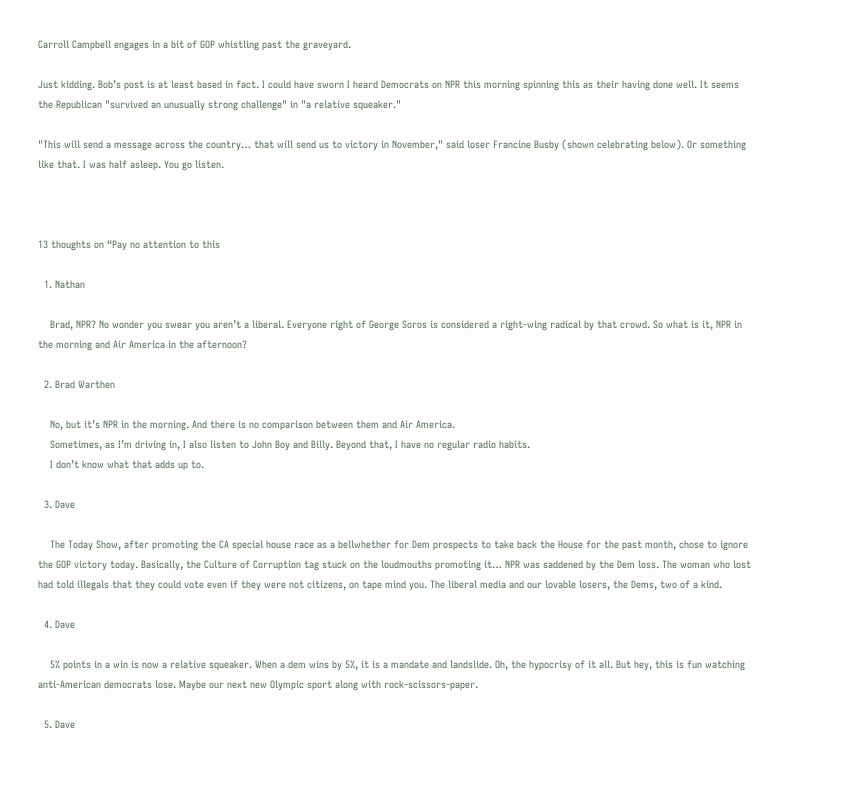Carroll Campbell engages in a bit of GOP whistling past the graveyard.

Just kidding. Bob’s post is at least based in fact. I could have sworn I heard Democrats on NPR this morning spinning this as their having done well. It seems the Republican "survived an unusually strong challenge" in "a relative squeaker."

"This will send a message across the country… that will send us to victory in November," said loser Francine Busby (shown celebrating below). Or something like that. I was half asleep. You go listen.



13 thoughts on “Pay no attention to this

  1. Nathan

    Brad, NPR? No wonder you swear you aren’t a liberal. Everyone right of George Soros is considered a right-wing radical by that crowd. So what is it, NPR in the morning and Air America in the afternoon?

  2. Brad Warthen

    No, but it’s NPR in the morning. And there is no comparison between them and Air America.
    Sometimes, as I’m driving in, I also listen to John Boy and Billy. Beyond that, I have no regular radio habits.
    I don’t know what that adds up to.

  3. Dave

    The Today Show, after promoting the CA special house race as a bellwhether for Dem prospects to take back the House for the past month, chose to ignore the GOP victory today. Basically, the Culture of Corruption tag stuck on the loudmouths promoting it… NPR was saddened by the Dem loss. The woman who lost had told illegals that they could vote even if they were not citizens, on tape mind you. The liberal media and our lovable losers, the Dems, two of a kind.

  4. Dave

    5% points in a win is now a relative squeaker. When a dem wins by 5%, it is a mandate and landslide. Oh, the hypocrisy of it all. But hey, this is fun watching anti-American democrats lose. Maybe our next new Olympic sport along with rock-scissors-paper.

  5. Dave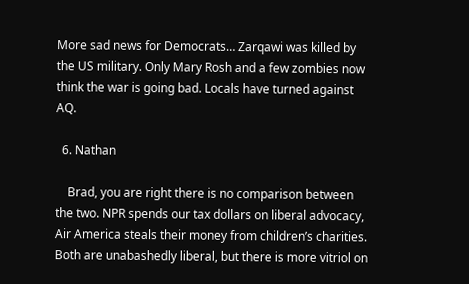More sad news for Democrats… Zarqawi was killed by the US military. Only Mary Rosh and a few zombies now think the war is going bad. Locals have turned against AQ.

  6. Nathan

    Brad, you are right there is no comparison between the two. NPR spends our tax dollars on liberal advocacy, Air America steals their money from children’s charities. Both are unabashedly liberal, but there is more vitriol on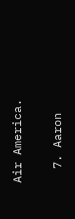Air America.

  7. Aaron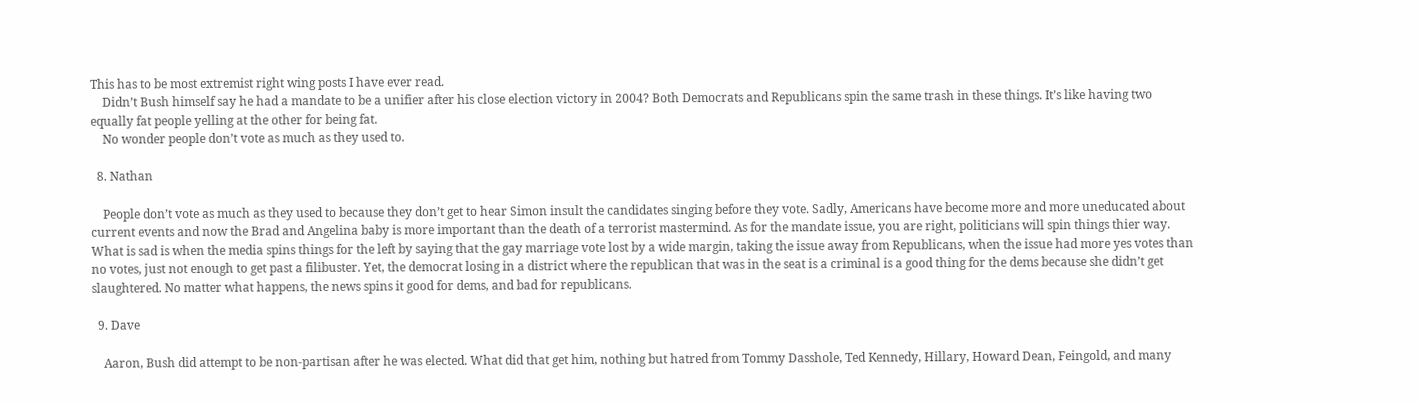This has to be most extremist right wing posts I have ever read.
    Didn’t Bush himself say he had a mandate to be a unifier after his close election victory in 2004? Both Democrats and Republicans spin the same trash in these things. It’s like having two equally fat people yelling at the other for being fat.
    No wonder people don’t vote as much as they used to.

  8. Nathan

    People don’t vote as much as they used to because they don’t get to hear Simon insult the candidates singing before they vote. Sadly, Americans have become more and more uneducated about current events and now the Brad and Angelina baby is more important than the death of a terrorist mastermind. As for the mandate issue, you are right, politicians will spin things thier way. What is sad is when the media spins things for the left by saying that the gay marriage vote lost by a wide margin, taking the issue away from Republicans, when the issue had more yes votes than no votes, just not enough to get past a filibuster. Yet, the democrat losing in a district where the republican that was in the seat is a criminal is a good thing for the dems because she didn’t get slaughtered. No matter what happens, the news spins it good for dems, and bad for republicans.

  9. Dave

    Aaron, Bush did attempt to be non-partisan after he was elected. What did that get him, nothing but hatred from Tommy Dasshole, Ted Kennedy, Hillary, Howard Dean, Feingold, and many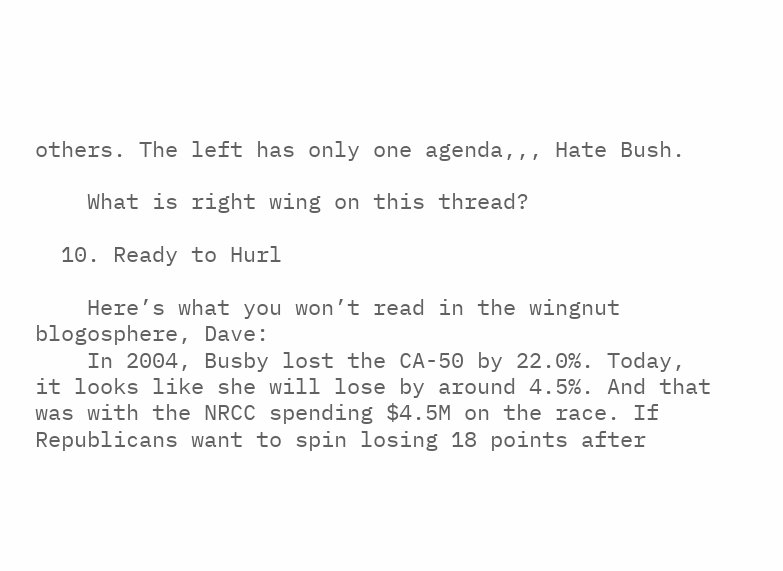others. The left has only one agenda,,, Hate Bush.

    What is right wing on this thread?

  10. Ready to Hurl

    Here’s what you won’t read in the wingnut blogosphere, Dave:
    In 2004, Busby lost the CA-50 by 22.0%. Today, it looks like she will lose by around 4.5%. And that was with the NRCC spending $4.5M on the race. If Republicans want to spin losing 18 points after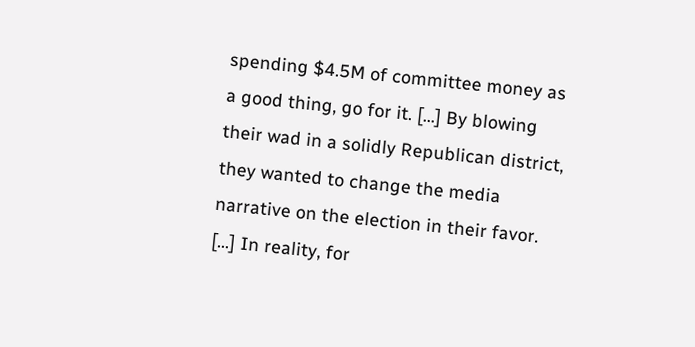spending $4.5M of committee money as a good thing, go for it. […] By blowing their wad in a solidly Republican district, they wanted to change the media narrative on the election in their favor. […] In reality, for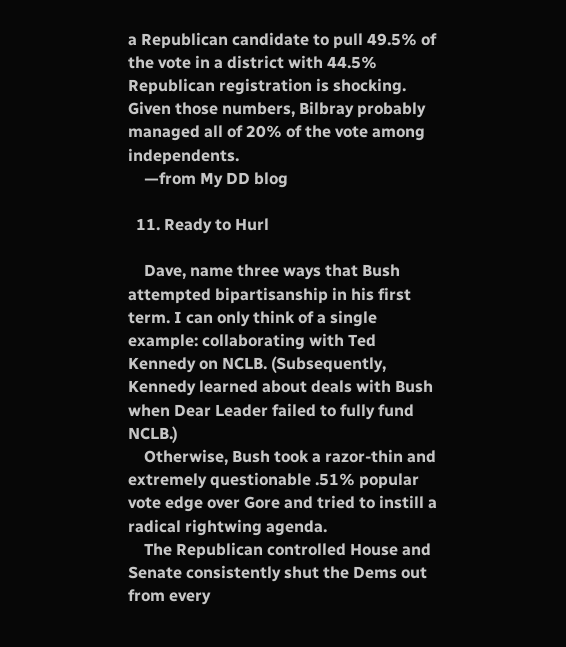a Republican candidate to pull 49.5% of the vote in a district with 44.5% Republican registration is shocking. Given those numbers, Bilbray probably managed all of 20% of the vote among independents.
    —from My DD blog

  11. Ready to Hurl

    Dave, name three ways that Bush attempted bipartisanship in his first term. I can only think of a single example: collaborating with Ted Kennedy on NCLB. (Subsequently, Kennedy learned about deals with Bush when Dear Leader failed to fully fund NCLB.)
    Otherwise, Bush took a razor-thin and extremely questionable .51% popular vote edge over Gore and tried to instill a radical rightwing agenda.
    The Republican controlled House and Senate consistently shut the Dems out from every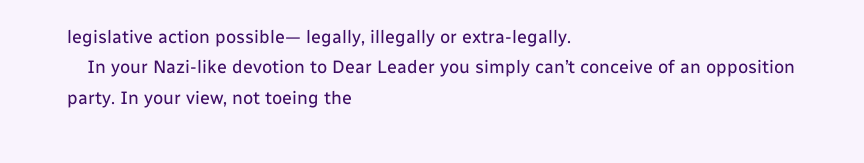legislative action possible— legally, illegally or extra-legally.
    In your Nazi-like devotion to Dear Leader you simply can’t conceive of an opposition party. In your view, not toeing the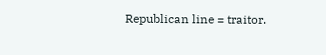Republican line = traitor.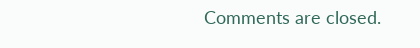Comments are closed.